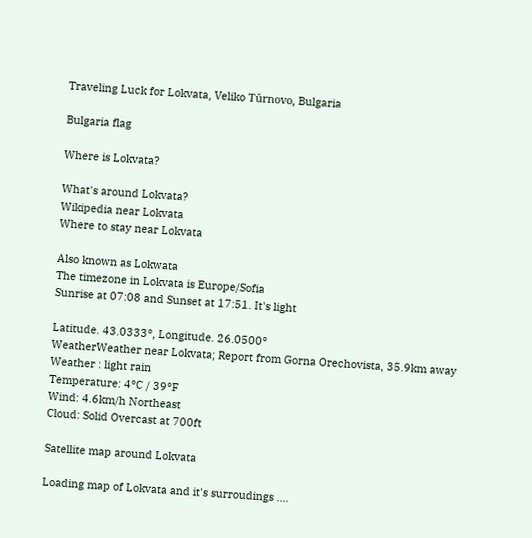Traveling Luck for Lokvata, Veliko Tŭrnovo, Bulgaria

Bulgaria flag

Where is Lokvata?

What's around Lokvata?
Wikipedia near Lokvata
Where to stay near Lokvata

Also known as Lokwata
The timezone in Lokvata is Europe/Sofia
Sunrise at 07:08 and Sunset at 17:51. It's light

Latitude. 43.0333°, Longitude. 26.0500°
WeatherWeather near Lokvata; Report from Gorna Orechovista, 35.9km away
Weather : light rain
Temperature: 4°C / 39°F
Wind: 4.6km/h Northeast
Cloud: Solid Overcast at 700ft

Satellite map around Lokvata

Loading map of Lokvata and it's surroudings ....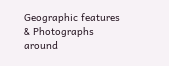Geographic features & Photographs around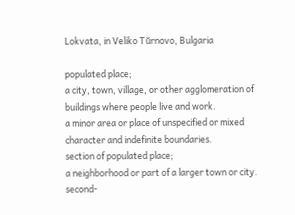Lokvata, in Veliko Tŭrnovo, Bulgaria

populated place;
a city, town, village, or other agglomeration of buildings where people live and work.
a minor area or place of unspecified or mixed character and indefinite boundaries.
section of populated place;
a neighborhood or part of a larger town or city.
second-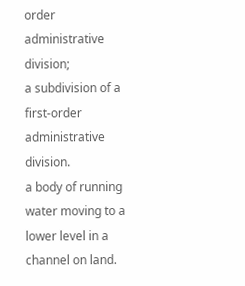order administrative division;
a subdivision of a first-order administrative division.
a body of running water moving to a lower level in a channel on land.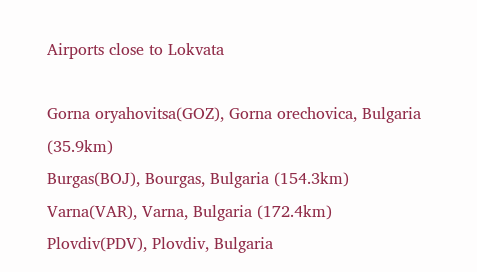Airports close to Lokvata

Gorna oryahovitsa(GOZ), Gorna orechovica, Bulgaria (35.9km)
Burgas(BOJ), Bourgas, Bulgaria (154.3km)
Varna(VAR), Varna, Bulgaria (172.4km)
Plovdiv(PDV), Plovdiv, Bulgaria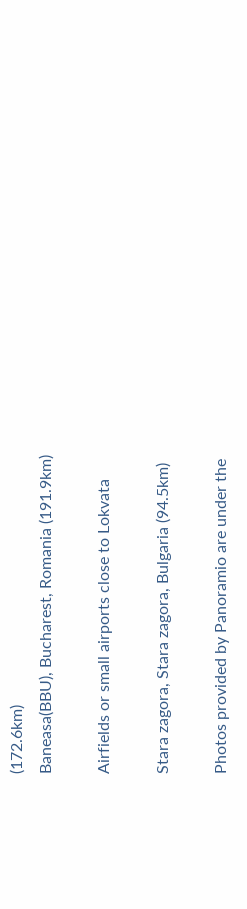(172.6km)
Baneasa(BBU), Bucharest, Romania (191.9km)

Airfields or small airports close to Lokvata

Stara zagora, Stara zagora, Bulgaria (94.5km)

Photos provided by Panoramio are under the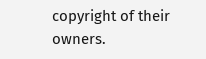copyright of their owners.